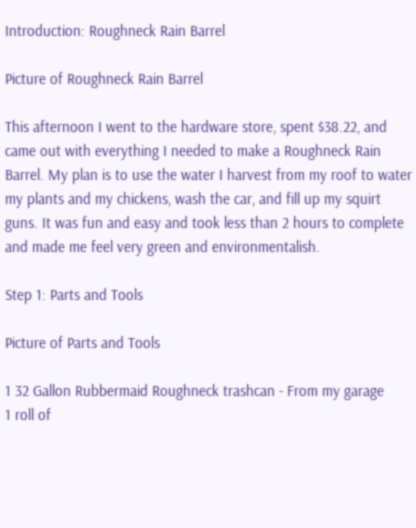Introduction: Roughneck Rain Barrel

Picture of Roughneck Rain Barrel

This afternoon I went to the hardware store, spent $38.22, and came out with everything I needed to make a Roughneck Rain Barrel. My plan is to use the water I harvest from my roof to water my plants and my chickens, wash the car, and fill up my squirt guns. It was fun and easy and took less than 2 hours to complete and made me feel very green and environmentalish.

Step 1: Parts and Tools

Picture of Parts and Tools

1 32 Gallon Rubbermaid Roughneck trashcan - From my garage
1 roll of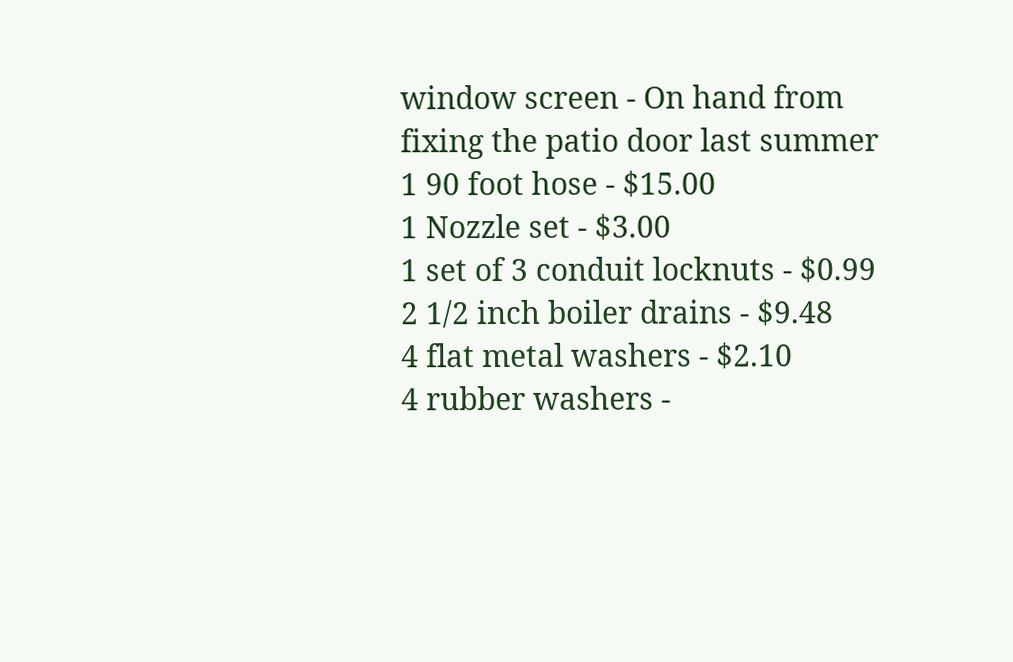window screen - On hand from fixing the patio door last summer
1 90 foot hose - $15.00
1 Nozzle set - $3.00
1 set of 3 conduit locknuts - $0.99
2 1/2 inch boiler drains - $9.48
4 flat metal washers - $2.10
4 rubber washers -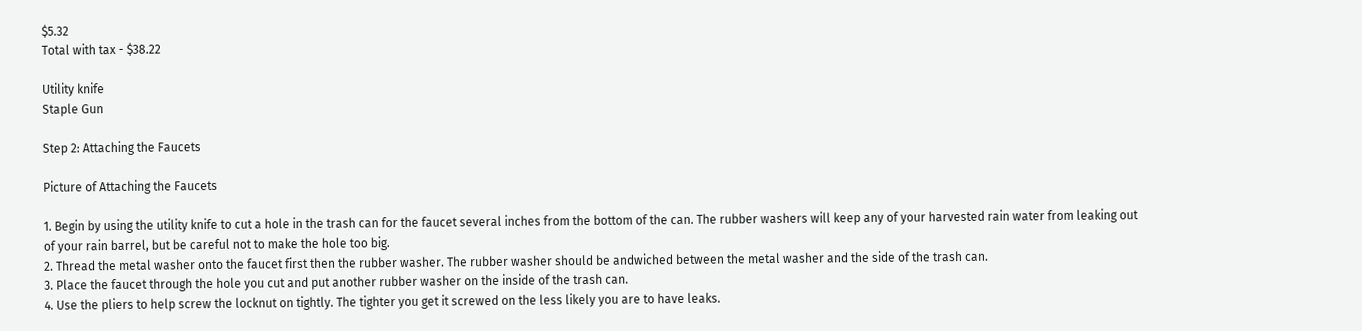$5.32
Total with tax - $38.22

Utility knife
Staple Gun

Step 2: Attaching the Faucets

Picture of Attaching the Faucets

1. Begin by using the utility knife to cut a hole in the trash can for the faucet several inches from the bottom of the can. The rubber washers will keep any of your harvested rain water from leaking out of your rain barrel, but be careful not to make the hole too big.
2. Thread the metal washer onto the faucet first then the rubber washer. The rubber washer should be andwiched between the metal washer and the side of the trash can.
3. Place the faucet through the hole you cut and put another rubber washer on the inside of the trash can.
4. Use the pliers to help screw the locknut on tightly. The tighter you get it screwed on the less likely you are to have leaks.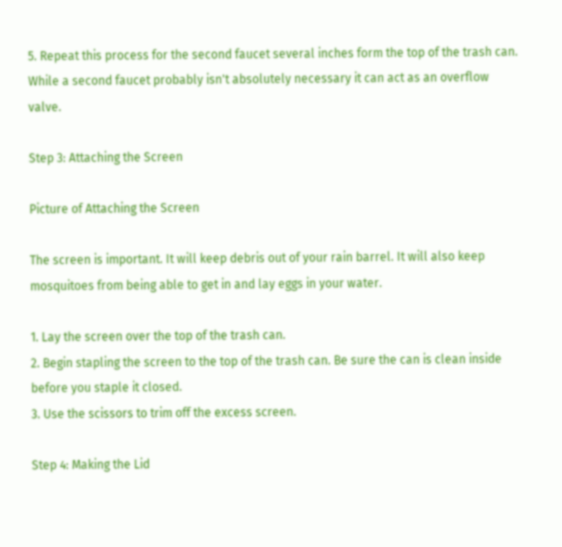5. Repeat this process for the second faucet several inches form the top of the trash can. While a second faucet probably isn't absolutely necessary it can act as an overflow valve.

Step 3: Attaching the Screen

Picture of Attaching the Screen

The screen is important. It will keep debris out of your rain barrel. It will also keep mosquitoes from being able to get in and lay eggs in your water.

1. Lay the screen over the top of the trash can.
2. Begin stapling the screen to the top of the trash can. Be sure the can is clean inside before you staple it closed.
3. Use the scissors to trim off the excess screen.

Step 4: Making the Lid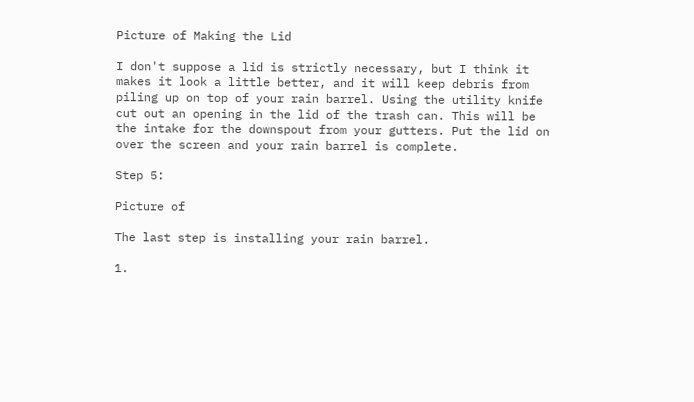Picture of Making the Lid

I don't suppose a lid is strictly necessary, but I think it makes it look a little better, and it will keep debris from piling up on top of your rain barrel. Using the utility knife cut out an opening in the lid of the trash can. This will be the intake for the downspout from your gutters. Put the lid on over the screen and your rain barrel is complete.

Step 5:

Picture of

The last step is installing your rain barrel.

1.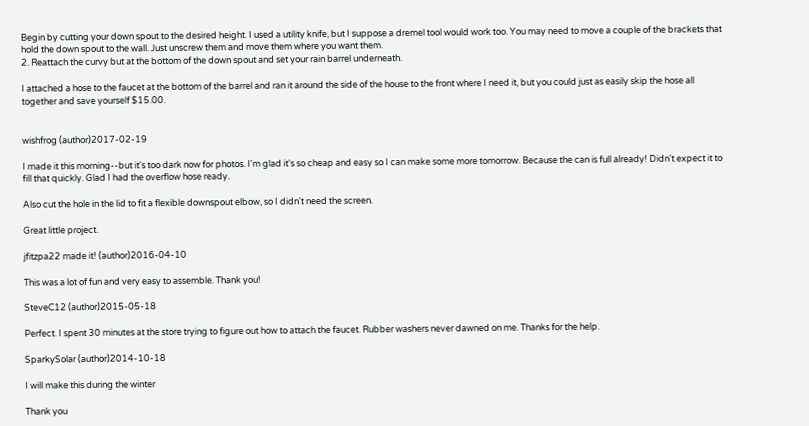Begin by cutting your down spout to the desired height. I used a utility knife, but I suppose a dremel tool would work too. You may need to move a couple of the brackets that hold the down spout to the wall. Just unscrew them and move them where you want them.
2. Reattach the curvy but at the bottom of the down spout and set your rain barrel underneath.

I attached a hose to the faucet at the bottom of the barrel and ran it around the side of the house to the front where I need it, but you could just as easily skip the hose all together and save yourself $15.00.


wishfrog (author)2017-02-19

I made it this morning--but it's too dark now for photos. I'm glad it's so cheap and easy so I can make some more tomorrow. Because the can is full already! Didn't expect it to fill that quickly. Glad I had the overflow hose ready.

Also cut the hole in the lid to fit a flexible downspout elbow, so I didn't need the screen.

Great little project.

jfitzpa22 made it! (author)2016-04-10

This was a lot of fun and very easy to assemble. Thank you!

SteveC12 (author)2015-05-18

Perfect. I spent 30 minutes at the store trying to figure out how to attach the faucet. Rubber washers never dawned on me. Thanks for the help.

SparkySolar (author)2014-10-18

I will make this during the winter

Thank you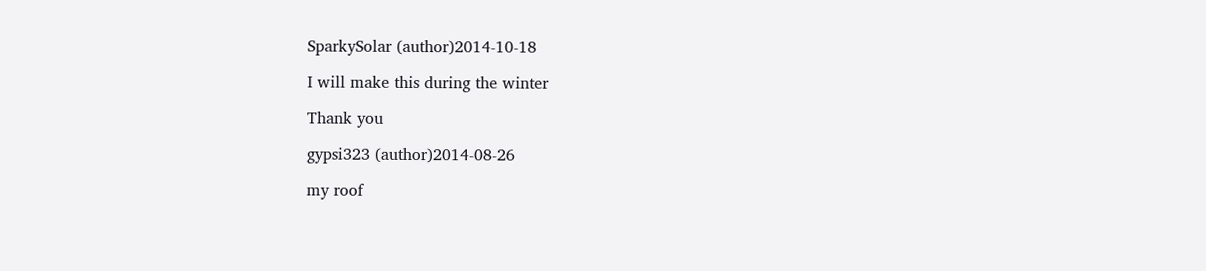SparkySolar (author)2014-10-18

I will make this during the winter

Thank you

gypsi323 (author)2014-08-26

my roof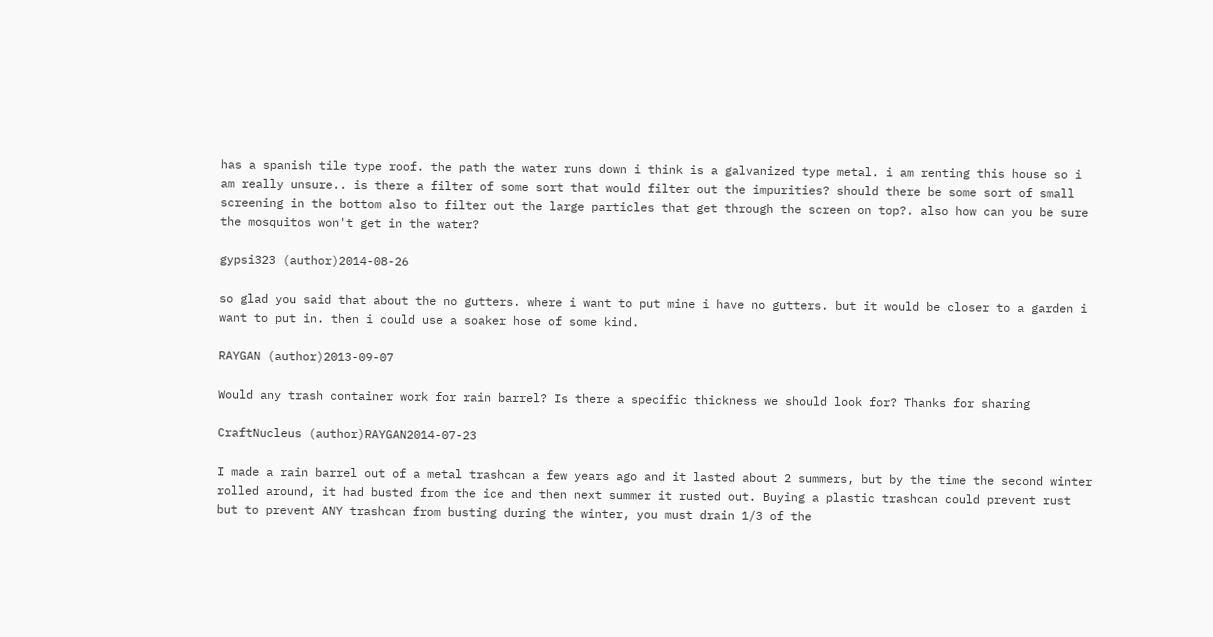has a spanish tile type roof. the path the water runs down i think is a galvanized type metal. i am renting this house so i am really unsure.. is there a filter of some sort that would filter out the impurities? should there be some sort of small screening in the bottom also to filter out the large particles that get through the screen on top?. also how can you be sure the mosquitos won't get in the water?

gypsi323 (author)2014-08-26

so glad you said that about the no gutters. where i want to put mine i have no gutters. but it would be closer to a garden i want to put in. then i could use a soaker hose of some kind.

RAYGAN (author)2013-09-07

Would any trash container work for rain barrel? Is there a specific thickness we should look for? Thanks for sharing

CraftNucleus (author)RAYGAN2014-07-23

I made a rain barrel out of a metal trashcan a few years ago and it lasted about 2 summers, but by the time the second winter rolled around, it had busted from the ice and then next summer it rusted out. Buying a plastic trashcan could prevent rust but to prevent ANY trashcan from busting during the winter, you must drain 1/3 of the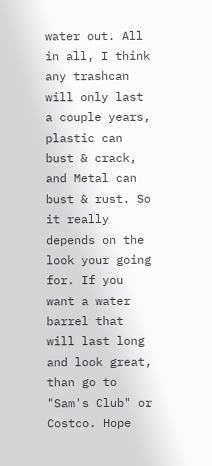water out. All in all, I think any trashcan will only last a couple years, plastic can bust & crack, and Metal can bust & rust. So it really depends on the look your going for. If you want a water barrel that will last long and look great, than go to "Sam's Club" or Costco. Hope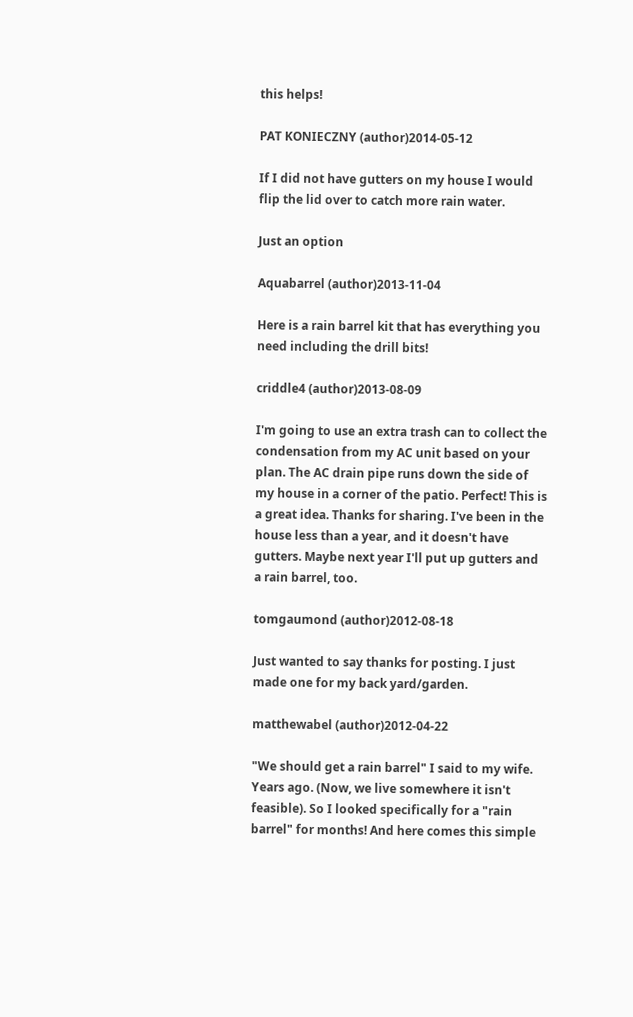this helps!

PAT KONIECZNY (author)2014-05-12

If I did not have gutters on my house I would flip the lid over to catch more rain water.

Just an option

Aquabarrel (author)2013-11-04

Here is a rain barrel kit that has everything you need including the drill bits!

criddle4 (author)2013-08-09

I'm going to use an extra trash can to collect the condensation from my AC unit based on your plan. The AC drain pipe runs down the side of my house in a corner of the patio. Perfect! This is a great idea. Thanks for sharing. I've been in the house less than a year, and it doesn't have gutters. Maybe next year I'll put up gutters and a rain barrel, too.

tomgaumond (author)2012-08-18

Just wanted to say thanks for posting. I just made one for my back yard/garden.

matthewabel (author)2012-04-22

"We should get a rain barrel" I said to my wife. Years ago. (Now, we live somewhere it isn't feasible). So I looked specifically for a "rain barrel" for months! And here comes this simple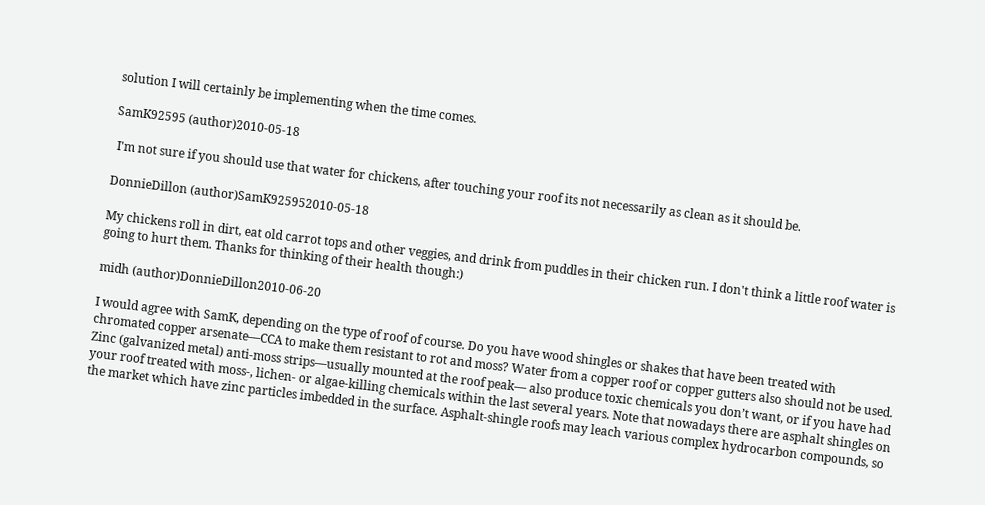solution I will certainly be implementing when the time comes.

SamK92595 (author)2010-05-18

 I'm not sure if you should use that water for chickens, after touching your roof its not necessarily as clean as it should be.

DonnieDillon (author)SamK925952010-05-18

My chickens roll in dirt, eat old carrot tops and other veggies, and drink from puddles in their chicken run. I don't think a little roof water is going to hurt them. Thanks for thinking of their health though:)

midh (author)DonnieDillon2010-06-20

I would agree with SamK, depending on the type of roof of course. Do you have wood shingles or shakes that have been treated with chromated copper arsenate—CCA to make them resistant to rot and moss? Water from a copper roof or copper gutters also should not be used. Zinc (galvanized metal) anti-moss strips—usually mounted at the roof peak— also produce toxic chemicals you don’t want, or if you have had your roof treated with moss-, lichen- or algae-killing chemicals within the last several years. Note that nowadays there are asphalt shingles on the market which have zinc particles imbedded in the surface. Asphalt-shingle roofs may leach various complex hydrocarbon compounds, so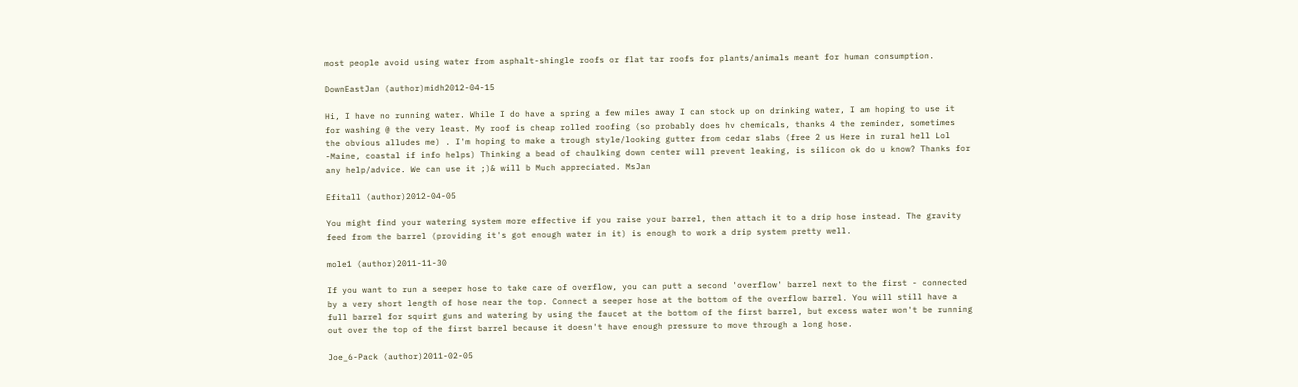most people avoid using water from asphalt-shingle roofs or flat tar roofs for plants/animals meant for human consumption.

DownEastJan (author)midh2012-04-15

Hi, I have no running water. While I do have a spring a few miles away I can stock up on drinking water, I am hoping to use it for washing @ the very least. My roof is cheap rolled roofing (so probably does hv chemicals, thanks 4 the reminder, sometimes the obvious alludes me) . I'm hoping to make a trough style/looking gutter from cedar slabs (free 2 us Here in rural hell Lol -Maine, coastal if info helps) Thinking a bead of chaulking down center will prevent leaking, is silicon ok do u know? Thanks for any help/advice. We can use it ;)& will b Much appreciated. MsJan

Efitall (author)2012-04-05

You might find your watering system more effective if you raise your barrel, then attach it to a drip hose instead. The gravity feed from the barrel (providing it's got enough water in it) is enough to work a drip system pretty well.

mole1 (author)2011-11-30

If you want to run a seeper hose to take care of overflow, you can putt a second 'overflow' barrel next to the first - connected by a very short length of hose near the top. Connect a seeper hose at the bottom of the overflow barrel. You will still have a full barrel for squirt guns and watering by using the faucet at the bottom of the first barrel, but excess water won't be running out over the top of the first barrel because it doesn't have enough pressure to move through a long hose.

Joe_6-Pack (author)2011-02-05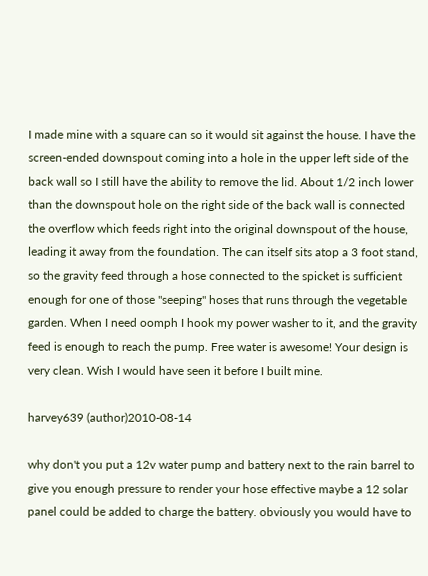I made mine with a square can so it would sit against the house. I have the screen-ended downspout coming into a hole in the upper left side of the back wall so I still have the ability to remove the lid. About 1/2 inch lower than the downspout hole on the right side of the back wall is connected the overflow which feeds right into the original downspout of the house, leading it away from the foundation. The can itself sits atop a 3 foot stand, so the gravity feed through a hose connected to the spicket is sufficient enough for one of those "seeping" hoses that runs through the vegetable garden. When I need oomph I hook my power washer to it, and the gravity feed is enough to reach the pump. Free water is awesome! Your design is very clean. Wish I would have seen it before I built mine.

harvey639 (author)2010-08-14

why don't you put a 12v water pump and battery next to the rain barrel to give you enough pressure to render your hose effective maybe a 12 solar panel could be added to charge the battery. obviously you would have to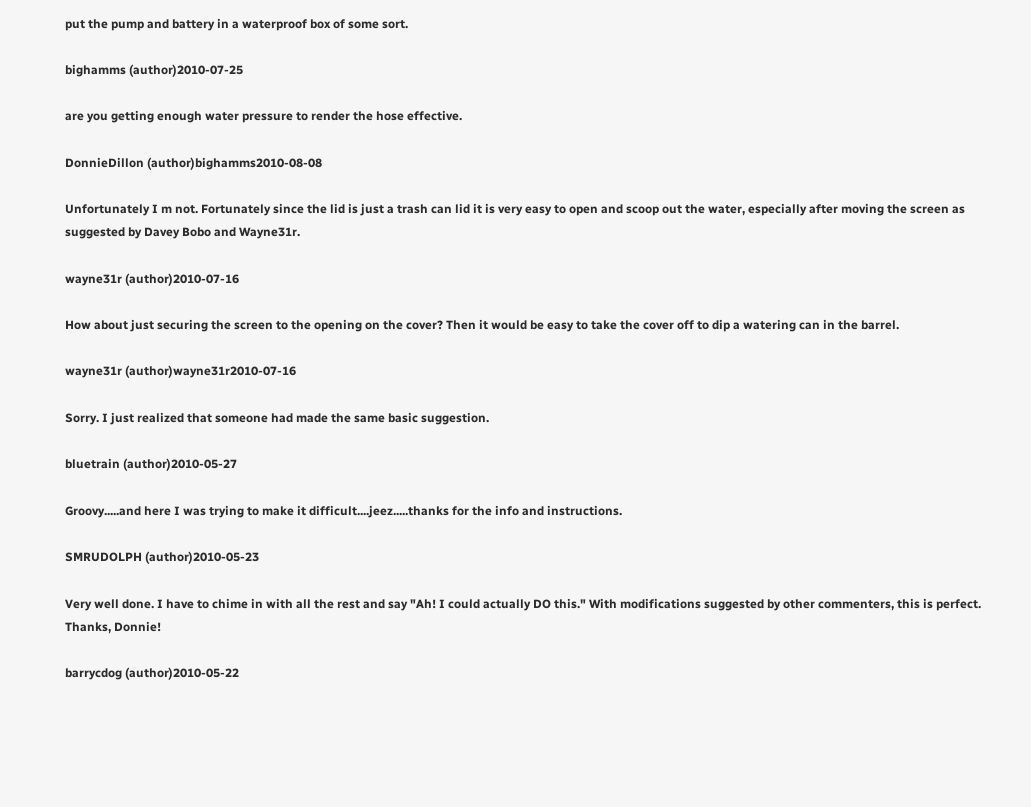put the pump and battery in a waterproof box of some sort.

bighamms (author)2010-07-25

are you getting enough water pressure to render the hose effective.

DonnieDillon (author)bighamms2010-08-08

Unfortunately I m not. Fortunately since the lid is just a trash can lid it is very easy to open and scoop out the water, especially after moving the screen as suggested by Davey Bobo and Wayne31r.

wayne31r (author)2010-07-16

How about just securing the screen to the opening on the cover? Then it would be easy to take the cover off to dip a watering can in the barrel.

wayne31r (author)wayne31r2010-07-16

Sorry. I just realized that someone had made the same basic suggestion.

bluetrain (author)2010-05-27

Groovy.....and here I was trying to make it difficult....jeez.....thanks for the info and instructions.

SMRUDOLPH (author)2010-05-23

Very well done. I have to chime in with all the rest and say "Ah! I could actually DO this." With modifications suggested by other commenters, this is perfect. Thanks, Donnie!

barrycdog (author)2010-05-22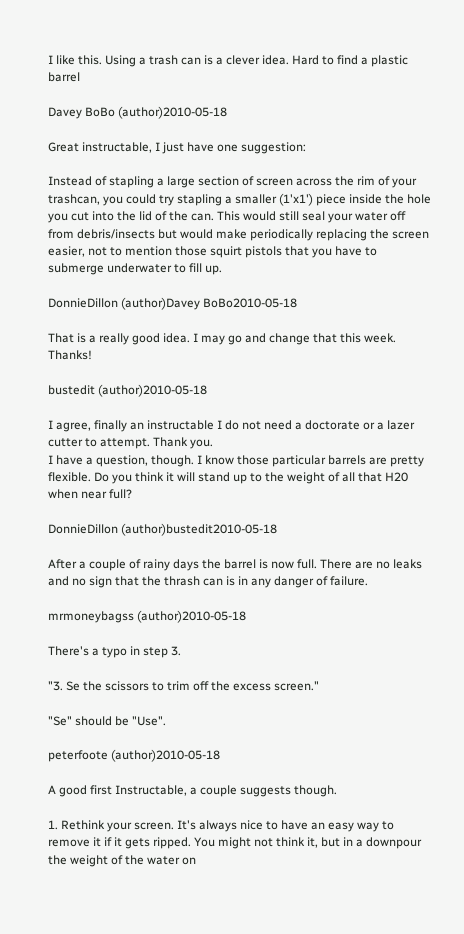I like this. Using a trash can is a clever idea. Hard to find a plastic barrel

Davey BoBo (author)2010-05-18

Great instructable, I just have one suggestion:

Instead of stapling a large section of screen across the rim of your trashcan, you could try stapling a smaller (1'x1') piece inside the hole you cut into the lid of the can. This would still seal your water off from debris/insects but would make periodically replacing the screen easier, not to mention those squirt pistols that you have to submerge underwater to fill up.

DonnieDillon (author)Davey BoBo2010-05-18

That is a really good idea. I may go and change that this week. Thanks!

bustedit (author)2010-05-18

I agree, finally an instructable I do not need a doctorate or a lazer cutter to attempt. Thank you.
I have a question, though. I know those particular barrels are pretty flexible. Do you think it will stand up to the weight of all that H20 when near full?

DonnieDillon (author)bustedit2010-05-18

After a couple of rainy days the barrel is now full. There are no leaks and no sign that the thrash can is in any danger of failure.

mrmoneybagss (author)2010-05-18

There's a typo in step 3.

"3. Se the scissors to trim off the excess screen."

"Se" should be "Use".

peterfoote (author)2010-05-18

A good first Instructable, a couple suggests though.

1. Rethink your screen. It's always nice to have an easy way to remove it if it gets ripped. You might not think it, but in a downpour the weight of the water on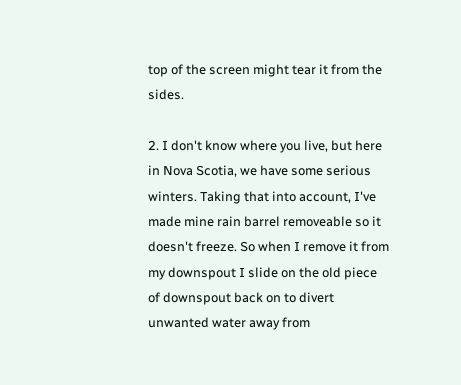top of the screen might tear it from the sides.

2. I don't know where you live, but here in Nova Scotia, we have some serious winters. Taking that into account, I've made mine rain barrel removeable so it doesn't freeze. So when I remove it from my downspout I slide on the old piece of downspout back on to divert unwanted water away from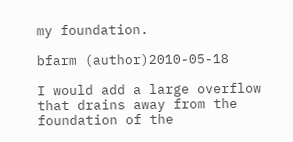my foundation.

bfarm (author)2010-05-18

I would add a large overflow that drains away from the foundation of the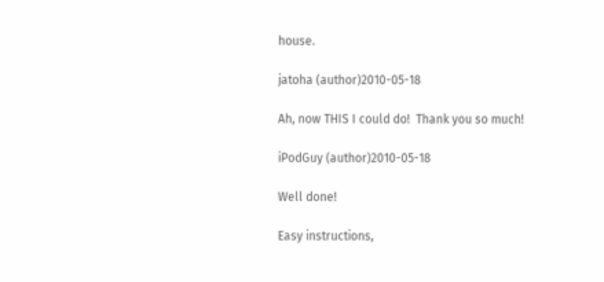house.

jatoha (author)2010-05-18

Ah, now THIS I could do!  Thank you so much!

iPodGuy (author)2010-05-18

Well done!

Easy instructions,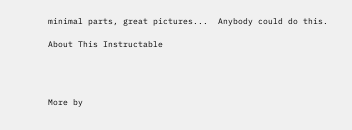minimal parts, great pictures...  Anybody could do this.

About This Instructable




More by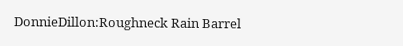DonnieDillon:Roughneck Rain Barrel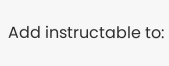Add instructable to: